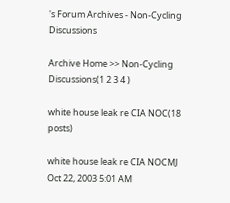's Forum Archives - Non-Cycling Discussions

Archive Home >> Non-Cycling Discussions(1 2 3 4 )

white house leak re CIA NOC(18 posts)

white house leak re CIA NOCMJ
Oct 22, 2003 5:01 AM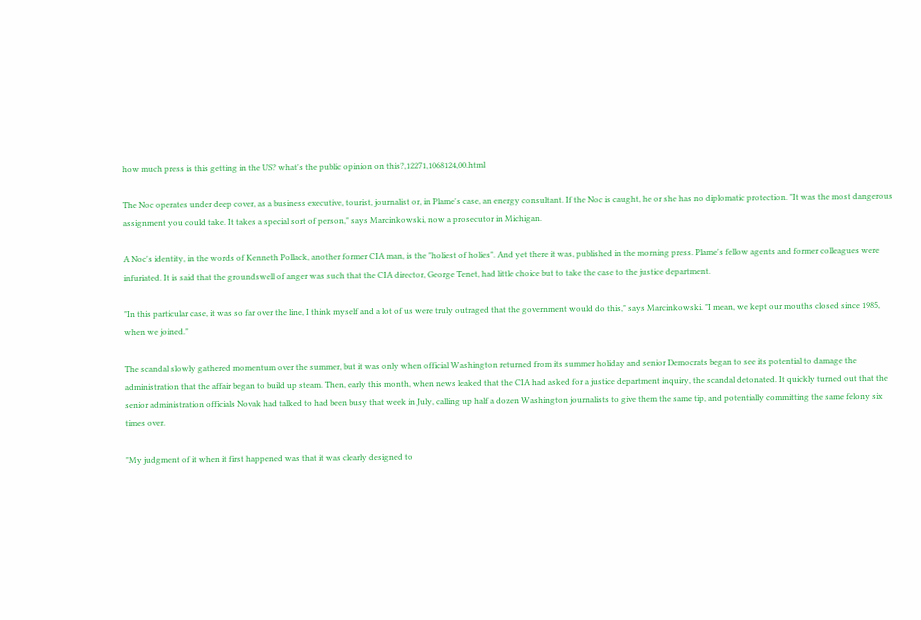how much press is this getting in the US? what's the public opinion on this?,12271,1068124,00.html

The Noc operates under deep cover, as a business executive, tourist, journalist or, in Plame's case, an energy consultant. If the Noc is caught, he or she has no diplomatic protection. "It was the most dangerous assignment you could take. It takes a special sort of person," says Marcinkowski, now a prosecutor in Michigan.

A Noc's identity, in the words of Kenneth Pollack, another former CIA man, is the "holiest of holies". And yet there it was, published in the morning press. Plame's fellow agents and former colleagues were infuriated. It is said that the groundswell of anger was such that the CIA director, George Tenet, had little choice but to take the case to the justice department.

"In this particular case, it was so far over the line, I think myself and a lot of us were truly outraged that the government would do this," says Marcinkowski. "I mean, we kept our mouths closed since 1985, when we joined."

The scandal slowly gathered momentum over the summer, but it was only when official Washington returned from its summer holiday and senior Democrats began to see its potential to damage the administration that the affair began to build up steam. Then, early this month, when news leaked that the CIA had asked for a justice department inquiry, the scandal detonated. It quickly turned out that the senior administration officials Novak had talked to had been busy that week in July, calling up half a dozen Washington journalists to give them the same tip, and potentially committing the same felony six times over.

"My judgment of it when it first happened was that it was clearly designed to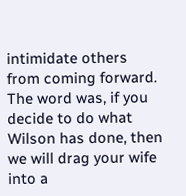intimidate others from coming forward. The word was, if you decide to do what Wilson has done, then we will drag your wife into a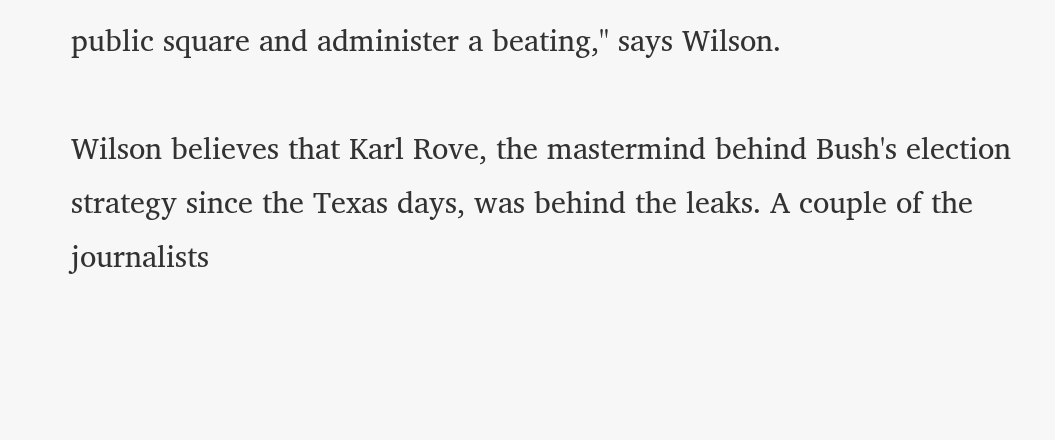public square and administer a beating," says Wilson.

Wilson believes that Karl Rove, the mastermind behind Bush's election strategy since the Texas days, was behind the leaks. A couple of the journalists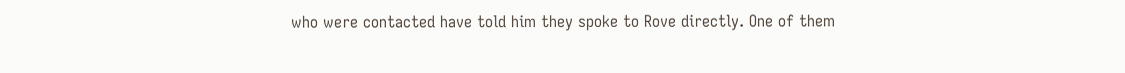who were contacted have told him they spoke to Rove directly. One of them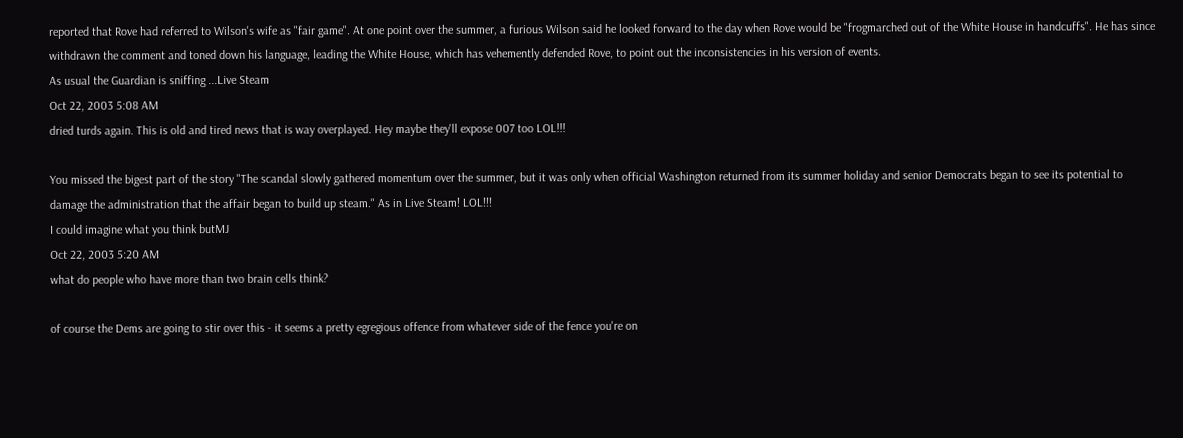reported that Rove had referred to Wilson's wife as "fair game". At one point over the summer, a furious Wilson said he looked forward to the day when Rove would be "frogmarched out of the White House in handcuffs". He has since withdrawn the comment and toned down his language, leading the White House, which has vehemently defended Rove, to point out the inconsistencies in his version of events.
As usual the Guardian is sniffing ...Live Steam
Oct 22, 2003 5:08 AM
dried turds again. This is old and tired news that is way overplayed. Hey maybe they'll expose 007 too LOL!!!

You missed the bigest part of the story "The scandal slowly gathered momentum over the summer, but it was only when official Washington returned from its summer holiday and senior Democrats began to see its potential to damage the administration that the affair began to build up steam." As in Live Steam! LOL!!!
I could imagine what you think butMJ
Oct 22, 2003 5:20 AM
what do people who have more than two brain cells think?

of course the Dems are going to stir over this - it seems a pretty egregious offence from whatever side of the fence you're on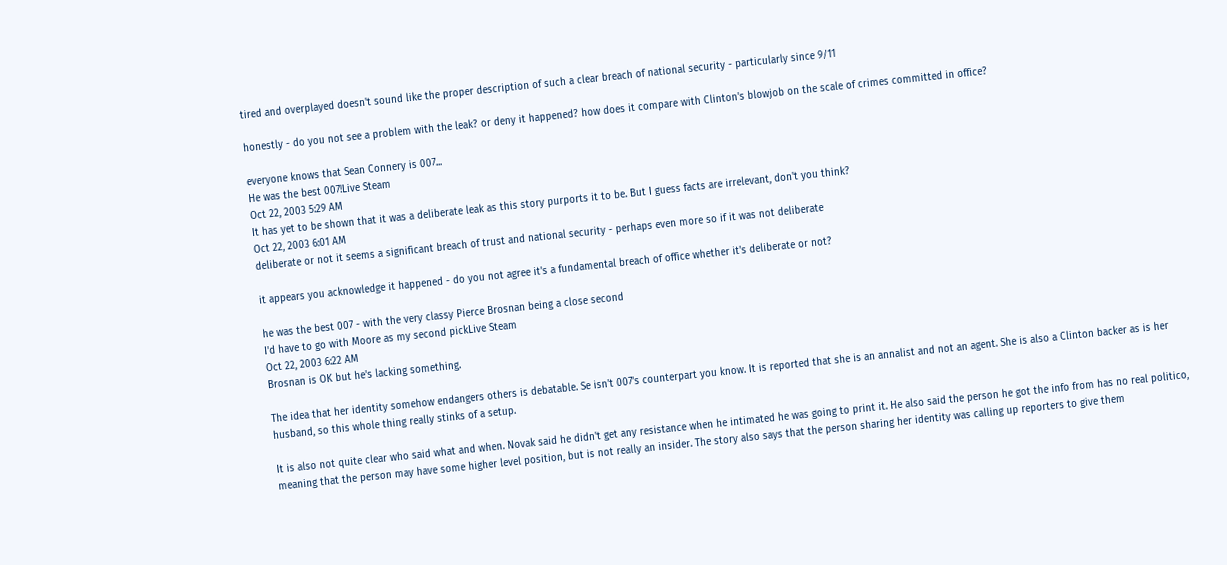tired and overplayed doesn't sound like the proper description of such a clear breach of national security - particularly since 9/11

honestly - do you not see a problem with the leak? or deny it happened? how does it compare with Clinton's blowjob on the scale of crimes committed in office?

everyone knows that Sean Connery is 007...
He was the best 007!Live Steam
Oct 22, 2003 5:29 AM
It has yet to be shown that it was a deliberate leak as this story purports it to be. But I guess facts are irrelevant, don't you think?
Oct 22, 2003 6:01 AM
deliberate or not it seems a significant breach of trust and national security - perhaps even more so if it was not deliberate

it appears you acknowledge it happened - do you not agree it's a fundamental breach of office whether it's deliberate or not?

he was the best 007 - with the very classy Pierce Brosnan being a close second
I'd have to go with Moore as my second pickLive Steam
Oct 22, 2003 6:22 AM
Brosnan is OK but he's lacking something.

The idea that her identity somehow endangers others is debatable. Se isn't 007's counterpart you know. It is reported that she is an annalist and not an agent. She is also a Clinton backer as is her husband, so this whole thing really stinks of a setup.

It is also not quite clear who said what and when. Novak said he didn't get any resistance when he intimated he was going to print it. He also said the person he got the info from has no real politico, meaning that the person may have some higher level position, but is not really an insider. The story also says that the person sharing her identity was calling up reporters to give them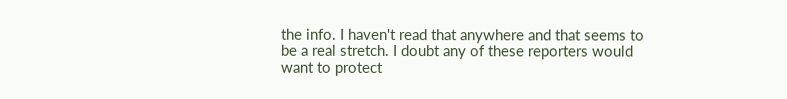the info. I haven't read that anywhere and that seems to be a real stretch. I doubt any of these reporters would want to protect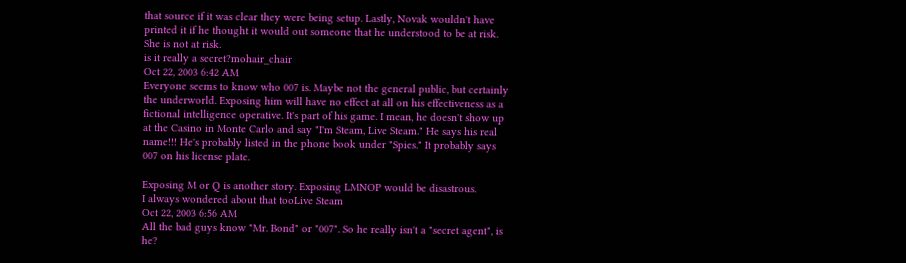that source if it was clear they were being setup. Lastly, Novak wouldn't have printed it if he thought it would out someone that he understood to be at risk. She is not at risk.
is it really a secret?mohair_chair
Oct 22, 2003 6:42 AM
Everyone seems to know who 007 is. Maybe not the general public, but certainly the underworld. Exposing him will have no effect at all on his effectiveness as a fictional intelligence operative. It's part of his game. I mean, he doesn't show up at the Casino in Monte Carlo and say "I'm Steam, Live Steam." He says his real name!!! He's probably listed in the phone book under "Spies." It probably says 007 on his license plate.

Exposing M or Q is another story. Exposing LMNOP would be disastrous.
I always wondered about that tooLive Steam
Oct 22, 2003 6:56 AM
All the bad guys know "Mr. Bond" or "007". So he really isn't a "secret agent", is he?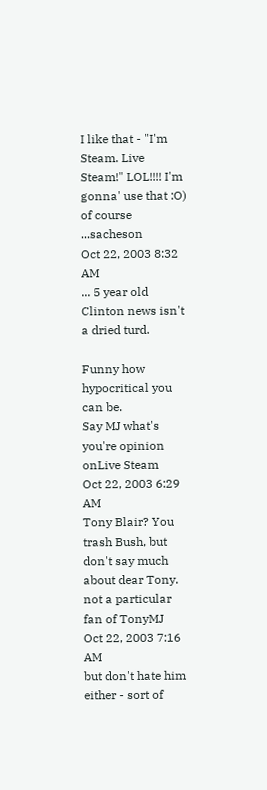I like that - "I'm Steam. Live Steam!" LOL!!!! I'm gonna' use that :O)
of course ...sacheson
Oct 22, 2003 8:32 AM
... 5 year old Clinton news isn't a dried turd.

Funny how hypocritical you can be.
Say MJ what's you're opinion onLive Steam
Oct 22, 2003 6:29 AM
Tony Blair? You trash Bush, but don't say much about dear Tony.
not a particular fan of TonyMJ
Oct 22, 2003 7:16 AM
but don't hate him either - sort of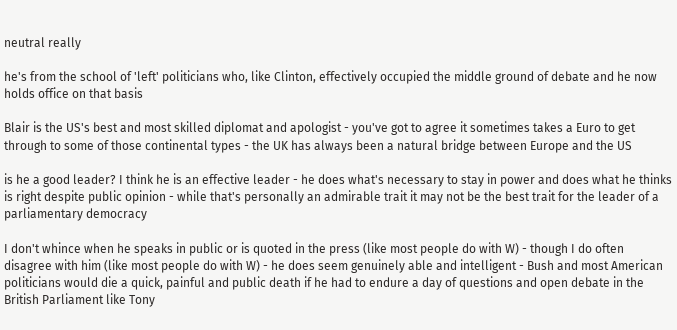neutral really

he's from the school of 'left' politicians who, like Clinton, effectively occupied the middle ground of debate and he now holds office on that basis

Blair is the US's best and most skilled diplomat and apologist - you've got to agree it sometimes takes a Euro to get through to some of those continental types - the UK has always been a natural bridge between Europe and the US

is he a good leader? I think he is an effective leader - he does what's necessary to stay in power and does what he thinks is right despite public opinion - while that's personally an admirable trait it may not be the best trait for the leader of a parliamentary democracy

I don't whince when he speaks in public or is quoted in the press (like most people do with W) - though I do often disagree with him (like most people do with W) - he does seem genuinely able and intelligent - Bush and most American politicians would die a quick, painful and public death if he had to endure a day of questions and open debate in the British Parliament like Tony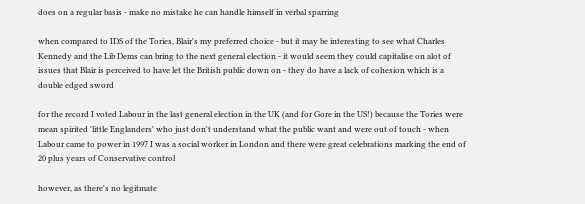does on a regular basis - make no mistake he can handle himself in verbal sparring

when compared to IDS of the Tories, Blair's my preferred choice - but it may be interesting to see what Charles Kennedy and the Lib Dems can bring to the next general election - it would seem they could capitalise on alot of issues that Blair is perceived to have let the British public down on - they do have a lack of cohesion which is a double edged sword

for the record I voted Labour in the last general election in the UK (and for Gore in the US!) because the Tories were mean spirited 'little Englanders' who just don't understand what the public want and were out of touch - when Labour came to power in 1997 I was a social worker in London and there were great celebrations marking the end of 20 plus years of Conservative control

however, as there's no legitmate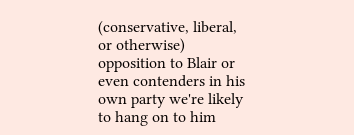(conservative, liberal, or otherwise) opposition to Blair or even contenders in his own party we're likely to hang on to him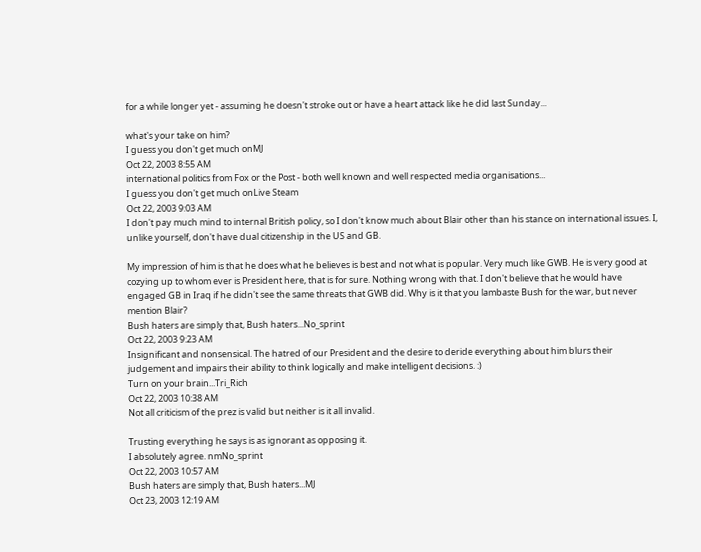for a while longer yet - assuming he doesn't stroke out or have a heart attack like he did last Sunday...

what's your take on him?
I guess you don't get much onMJ
Oct 22, 2003 8:55 AM
international politics from Fox or the Post - both well known and well respected media organisations...
I guess you don't get much onLive Steam
Oct 22, 2003 9:03 AM
I don't pay much mind to internal British policy, so I don't know much about Blair other than his stance on international issues. I, unlike yourself, don't have dual citizenship in the US and GB.

My impression of him is that he does what he believes is best and not what is popular. Very much like GWB. He is very good at cozying up to whom ever is President here, that is for sure. Nothing wrong with that. I don't believe that he would have engaged GB in Iraq if he didn't see the same threats that GWB did. Why is it that you lambaste Bush for the war, but never mention Blair?
Bush haters are simply that, Bush haters...No_sprint
Oct 22, 2003 9:23 AM
Insignificant and nonsensical. The hatred of our President and the desire to deride everything about him blurs their judgement and impairs their ability to think logically and make intelligent decisions. :)
Turn on your brain...Tri_Rich
Oct 22, 2003 10:38 AM
Not all criticism of the prez is valid but neither is it all invalid.

Trusting everything he says is as ignorant as opposing it.
I absolutely agree. nmNo_sprint
Oct 22, 2003 10:57 AM
Bush haters are simply that, Bush haters...MJ
Oct 23, 2003 12:19 AM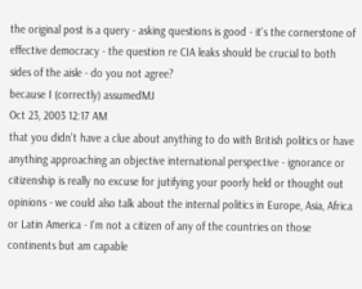the original post is a query - asking questions is good - it's the cornerstone of effective democracy - the question re CIA leaks should be crucial to both sides of the aisle - do you not agree?
because I (correctly) assumedMJ
Oct 23, 2003 12:17 AM
that you didn't have a clue about anything to do with British politics or have anything approaching an objective international perspective - ignorance or citizenship is really no excuse for jutifying your poorly held or thought out opinions - we could also talk about the internal politics in Europe, Asia, Africa or Latin America - I'm not a citizen of any of the countries on those continents but am capable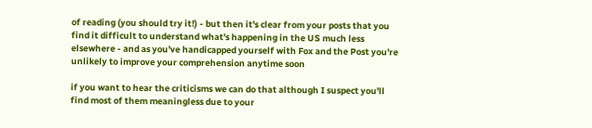of reading (you should try it!) - but then it's clear from your posts that you find it difficult to understand what's happening in the US much less elsewhere - and as you've handicapped yourself with Fox and the Post you're unlikely to improve your comprehension anytime soon

if you want to hear the criticisms we can do that although I suspect you'll find most of them meaningless due to your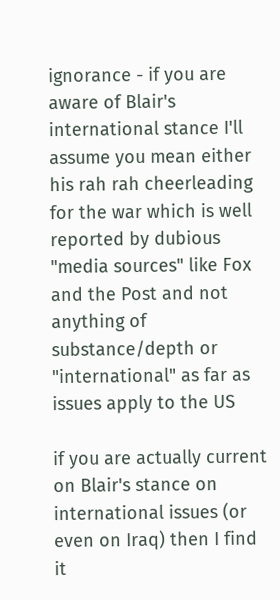ignorance - if you are aware of Blair's international stance I'll assume you mean either his rah rah cheerleading for the war which is well reported by dubious "media sources" like Fox and the Post and not anything of substance/depth or "international" as far as issues apply to the US

if you are actually current on Blair's stance on international issues (or even on Iraq) then I find it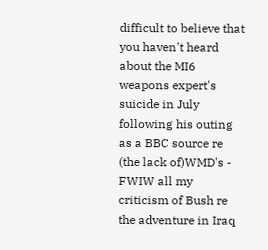difficult to believe that you haven't heard about the MI6 weapons expert's suicide in July following his outing as a BBC source re (the lack of)WMD's - FWIW all my criticism of Bush re the adventure in Iraq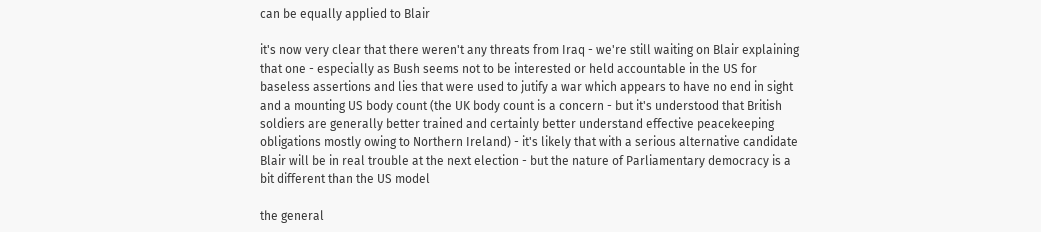can be equally applied to Blair

it's now very clear that there weren't any threats from Iraq - we're still waiting on Blair explaining that one - especially as Bush seems not to be interested or held accountable in the US for baseless assertions and lies that were used to jutify a war which appears to have no end in sight and a mounting US body count (the UK body count is a concern - but it's understood that British soldiers are generally better trained and certainly better understand effective peacekeeping obligations mostly owing to Northern Ireland) - it's likely that with a serious alternative candidate Blair will be in real trouble at the next election - but the nature of Parliamentary democracy is a bit different than the US model

the general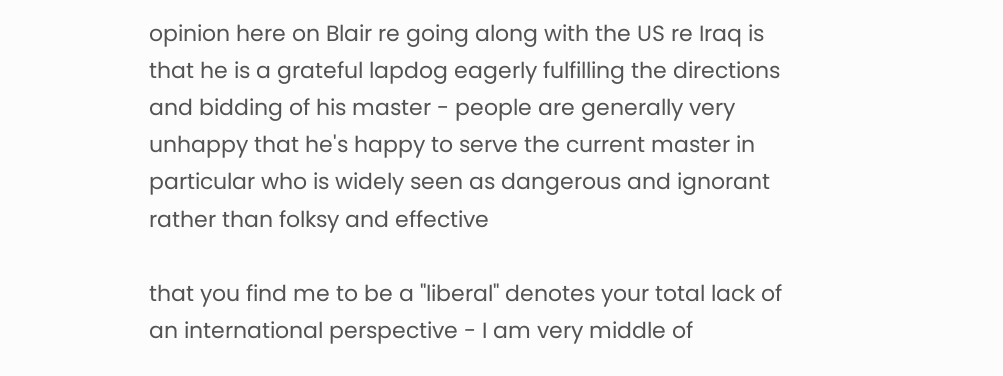opinion here on Blair re going along with the US re Iraq is that he is a grateful lapdog eagerly fulfilling the directions and bidding of his master - people are generally very unhappy that he's happy to serve the current master in particular who is widely seen as dangerous and ignorant rather than folksy and effective

that you find me to be a "liberal" denotes your total lack of an international perspective - I am very middle of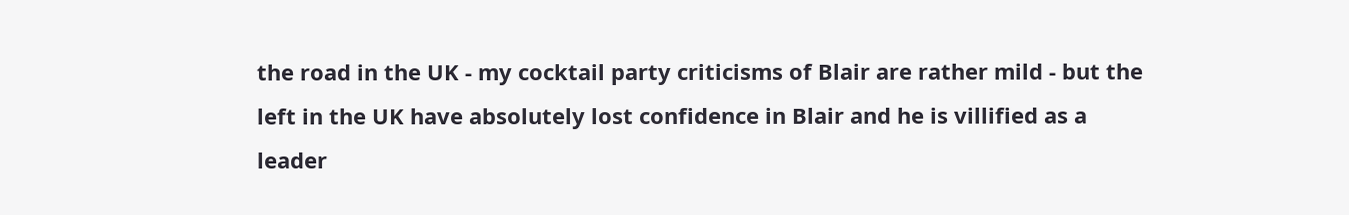the road in the UK - my cocktail party criticisms of Blair are rather mild - but the left in the UK have absolutely lost confidence in Blair and he is villified as a leader